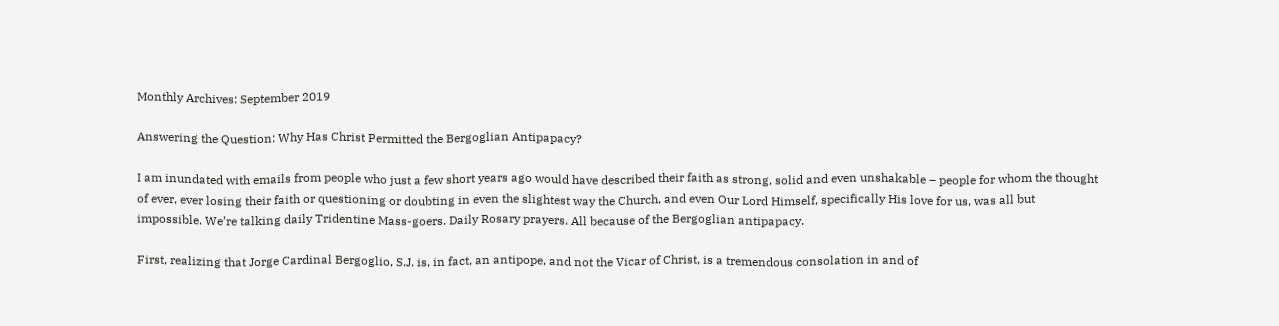Monthly Archives: September 2019

Answering the Question: Why Has Christ Permitted the Bergoglian Antipapacy?

I am inundated with emails from people who just a few short years ago would have described their faith as strong, solid and even unshakable – people for whom the thought of ever, ever losing their faith or questioning or doubting in even the slightest way the Church, and even Our Lord Himself, specifically His love for us, was all but impossible. We’re talking daily Tridentine Mass-goers. Daily Rosary prayers. All because of the Bergoglian antipapacy.

First, realizing that Jorge Cardinal Bergoglio, S.J. is, in fact, an antipope, and not the Vicar of Christ, is a tremendous consolation in and of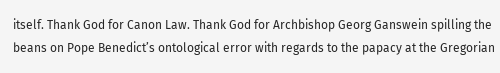itself. Thank God for Canon Law. Thank God for Archbishop Georg Ganswein spilling the beans on Pope Benedict’s ontological error with regards to the papacy at the Gregorian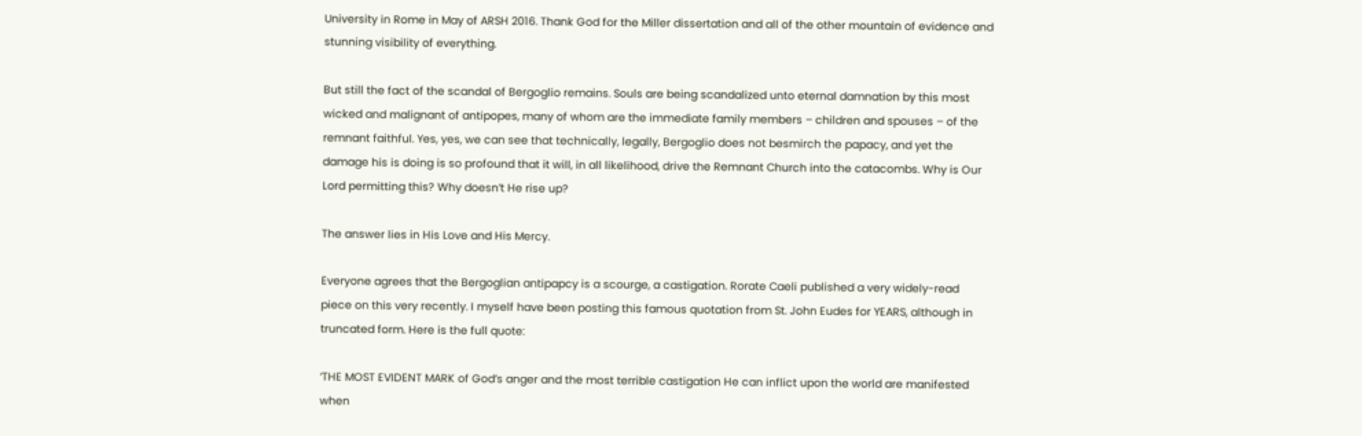University in Rome in May of ARSH 2016. Thank God for the Miller dissertation and all of the other mountain of evidence and stunning visibility of everything.

But still the fact of the scandal of Bergoglio remains. Souls are being scandalized unto eternal damnation by this most wicked and malignant of antipopes, many of whom are the immediate family members – children and spouses – of the remnant faithful. Yes, yes, we can see that technically, legally, Bergoglio does not besmirch the papacy, and yet the damage his is doing is so profound that it will, in all likelihood, drive the Remnant Church into the catacombs. Why is Our Lord permitting this? Why doesn’t He rise up?

The answer lies in His Love and His Mercy.

Everyone agrees that the Bergoglian antipapcy is a scourge, a castigation. Rorate Caeli published a very widely-read piece on this very recently. I myself have been posting this famous quotation from St. John Eudes for YEARS, although in truncated form. Here is the full quote:

‘THE MOST EVIDENT MARK of God’s anger and the most terrible castigation He can inflict upon the world are manifested when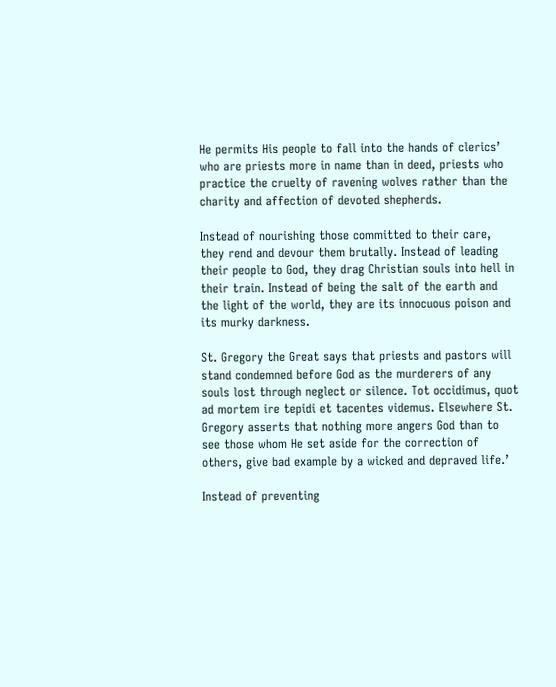He permits His people to fall into the hands of clerics’ who are priests more in name than in deed, priests who practice the cruelty of ravening wolves rather than the charity and affection of devoted shepherds.

Instead of nourishing those committed to their care, they rend and devour them brutally. Instead of leading their people to God, they drag Christian souls into hell in their train. Instead of being the salt of the earth and the light of the world, they are its innocuous poison and its murky darkness.

St. Gregory the Great says that priests and pastors will stand condemned before God as the murderers of any souls lost through neglect or silence. Tot occidimus, quot ad mortem ire tepidi et tacentes videmus. Elsewhere St. Gregory asserts that nothing more angers God than to see those whom He set aside for the correction of others, give bad example by a wicked and depraved life.’

Instead of preventing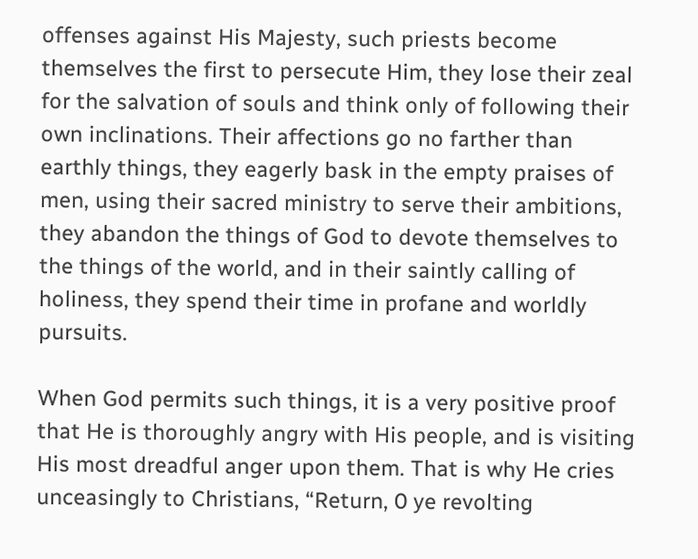offenses against His Majesty, such priests become themselves the first to persecute Him, they lose their zeal for the salvation of souls and think only of following their own inclinations. Their affections go no farther than earthly things, they eagerly bask in the empty praises of men, using their sacred ministry to serve their ambitions, they abandon the things of God to devote themselves to the things of the world, and in their saintly calling of holiness, they spend their time in profane and worldly pursuits.

When God permits such things, it is a very positive proof that He is thoroughly angry with His people, and is visiting His most dreadful anger upon them. That is why He cries unceasingly to Christians, “Return, 0 ye revolting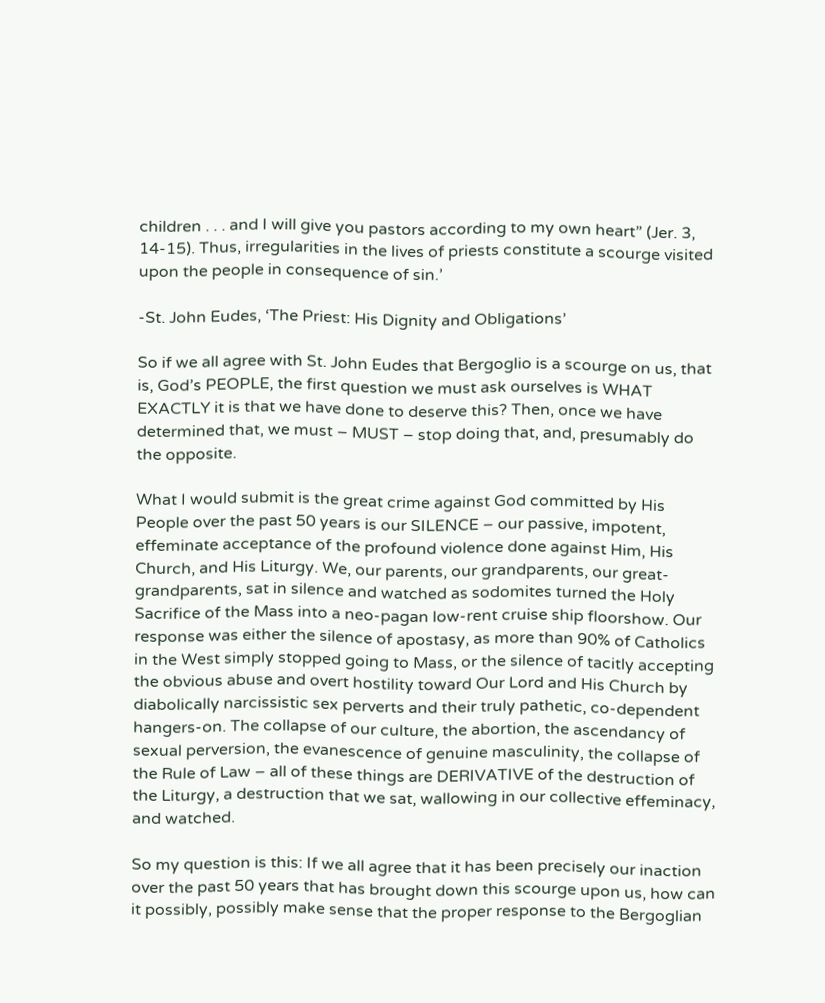children . . . and I will give you pastors according to my own heart” (Jer. 3, 14-15). Thus, irregularities in the lives of priests constitute a scourge visited upon the people in consequence of sin.’

-St. John Eudes, ‘The Priest: His Dignity and Obligations’

So if we all agree with St. John Eudes that Bergoglio is a scourge on us, that is, God’s PEOPLE, the first question we must ask ourselves is WHAT EXACTLY it is that we have done to deserve this? Then, once we have determined that, we must – MUST – stop doing that, and, presumably do the opposite.

What I would submit is the great crime against God committed by His People over the past 50 years is our SILENCE – our passive, impotent, effeminate acceptance of the profound violence done against Him, His Church, and His Liturgy. We, our parents, our grandparents, our great-grandparents, sat in silence and watched as sodomites turned the Holy Sacrifice of the Mass into a neo-pagan low-rent cruise ship floorshow. Our response was either the silence of apostasy, as more than 90% of Catholics in the West simply stopped going to Mass, or the silence of tacitly accepting the obvious abuse and overt hostility toward Our Lord and His Church by diabolically narcissistic sex perverts and their truly pathetic, co-dependent hangers-on. The collapse of our culture, the abortion, the ascendancy of sexual perversion, the evanescence of genuine masculinity, the collapse of the Rule of Law – all of these things are DERIVATIVE of the destruction of the Liturgy, a destruction that we sat, wallowing in our collective effeminacy, and watched.

So my question is this: If we all agree that it has been precisely our inaction over the past 50 years that has brought down this scourge upon us, how can it possibly, possibly make sense that the proper response to the Bergoglian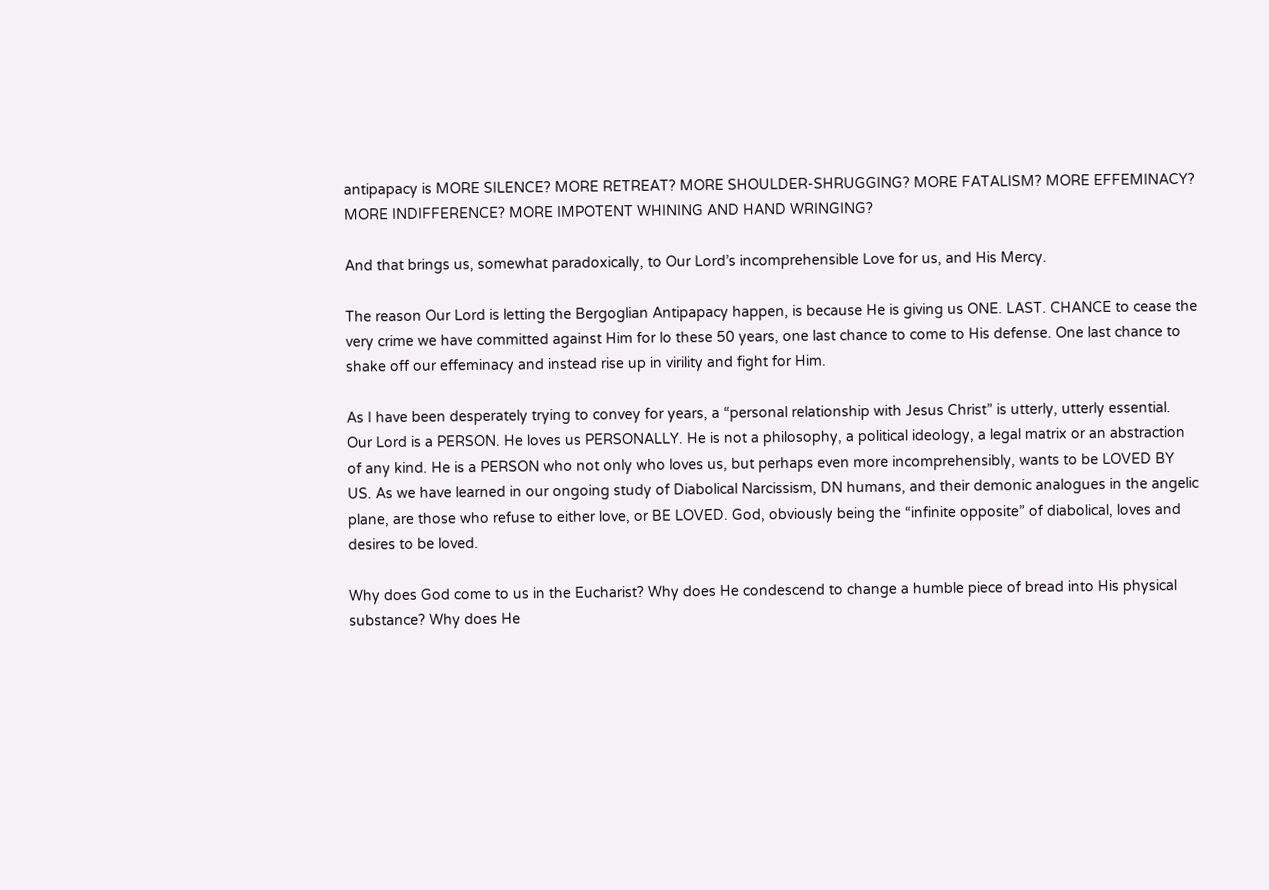antipapacy is MORE SILENCE? MORE RETREAT? MORE SHOULDER-SHRUGGING? MORE FATALISM? MORE EFFEMINACY? MORE INDIFFERENCE? MORE IMPOTENT WHINING AND HAND WRINGING?

And that brings us, somewhat paradoxically, to Our Lord’s incomprehensible Love for us, and His Mercy.

The reason Our Lord is letting the Bergoglian Antipapacy happen, is because He is giving us ONE. LAST. CHANCE to cease the very crime we have committed against Him for lo these 50 years, one last chance to come to His defense. One last chance to shake off our effeminacy and instead rise up in virility and fight for Him.

As I have been desperately trying to convey for years, a “personal relationship with Jesus Christ” is utterly, utterly essential. Our Lord is a PERSON. He loves us PERSONALLY. He is not a philosophy, a political ideology, a legal matrix or an abstraction of any kind. He is a PERSON who not only who loves us, but perhaps even more incomprehensibly, wants to be LOVED BY US. As we have learned in our ongoing study of Diabolical Narcissism, DN humans, and their demonic analogues in the angelic plane, are those who refuse to either love, or BE LOVED. God, obviously being the “infinite opposite” of diabolical, loves and desires to be loved.

Why does God come to us in the Eucharist? Why does He condescend to change a humble piece of bread into His physical substance? Why does He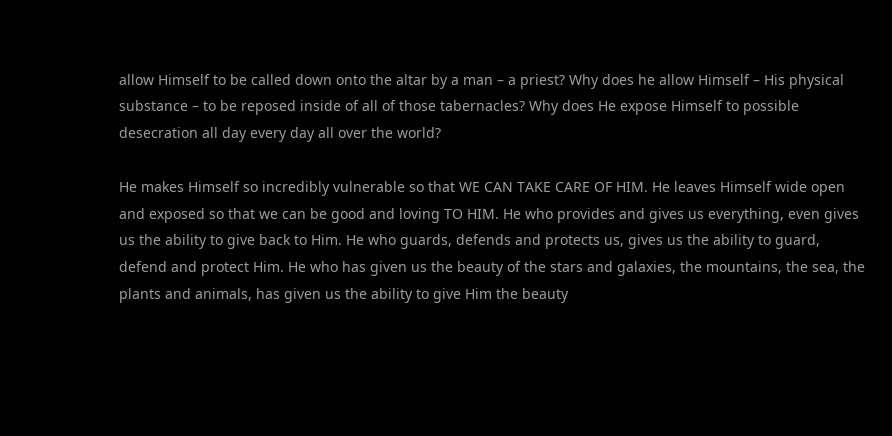allow Himself to be called down onto the altar by a man – a priest? Why does he allow Himself – His physical substance – to be reposed inside of all of those tabernacles? Why does He expose Himself to possible desecration all day every day all over the world?

He makes Himself so incredibly vulnerable so that WE CAN TAKE CARE OF HIM. He leaves Himself wide open and exposed so that we can be good and loving TO HIM. He who provides and gives us everything, even gives us the ability to give back to Him. He who guards, defends and protects us, gives us the ability to guard, defend and protect Him. He who has given us the beauty of the stars and galaxies, the mountains, the sea, the plants and animals, has given us the ability to give Him the beauty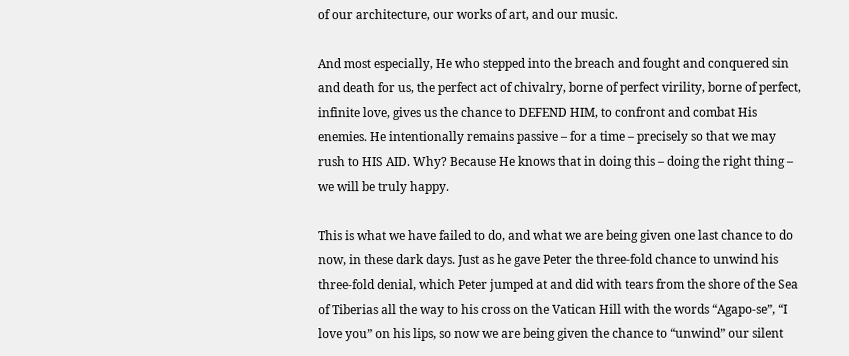of our architecture, our works of art, and our music.

And most especially, He who stepped into the breach and fought and conquered sin and death for us, the perfect act of chivalry, borne of perfect virility, borne of perfect, infinite love, gives us the chance to DEFEND HIM, to confront and combat His enemies. He intentionally remains passive – for a time – precisely so that we may rush to HIS AID. Why? Because He knows that in doing this – doing the right thing – we will be truly happy.

This is what we have failed to do, and what we are being given one last chance to do now, in these dark days. Just as he gave Peter the three-fold chance to unwind his three-fold denial, which Peter jumped at and did with tears from the shore of the Sea of Tiberias all the way to his cross on the Vatican Hill with the words “Agapo-se”, “I love you” on his lips, so now we are being given the chance to “unwind” our silent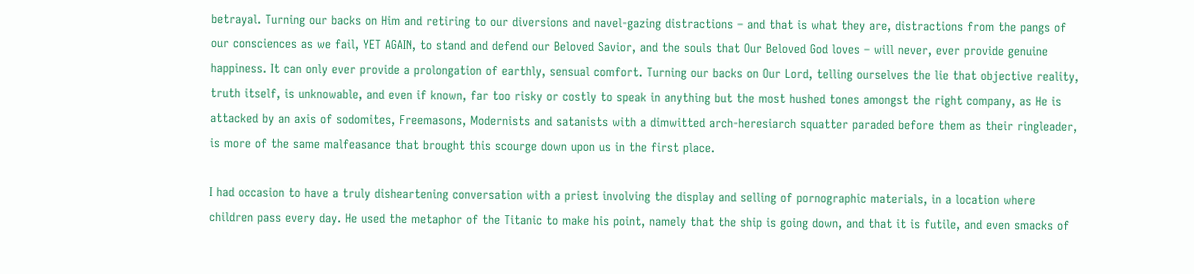betrayal. Turning our backs on Him and retiring to our diversions and navel-gazing distractions – and that is what they are, distractions from the pangs of our consciences as we fail, YET AGAIN, to stand and defend our Beloved Savior, and the souls that Our Beloved God loves – will never, ever provide genuine happiness. It can only ever provide a prolongation of earthly, sensual comfort. Turning our backs on Our Lord, telling ourselves the lie that objective reality, truth itself, is unknowable, and even if known, far too risky or costly to speak in anything but the most hushed tones amongst the right company, as He is attacked by an axis of sodomites, Freemasons, Modernists and satanists with a dimwitted arch-heresiarch squatter paraded before them as their ringleader, is more of the same malfeasance that brought this scourge down upon us in the first place.

I had occasion to have a truly disheartening conversation with a priest involving the display and selling of pornographic materials, in a location where children pass every day. He used the metaphor of the Titanic to make his point, namely that the ship is going down, and that it is futile, and even smacks of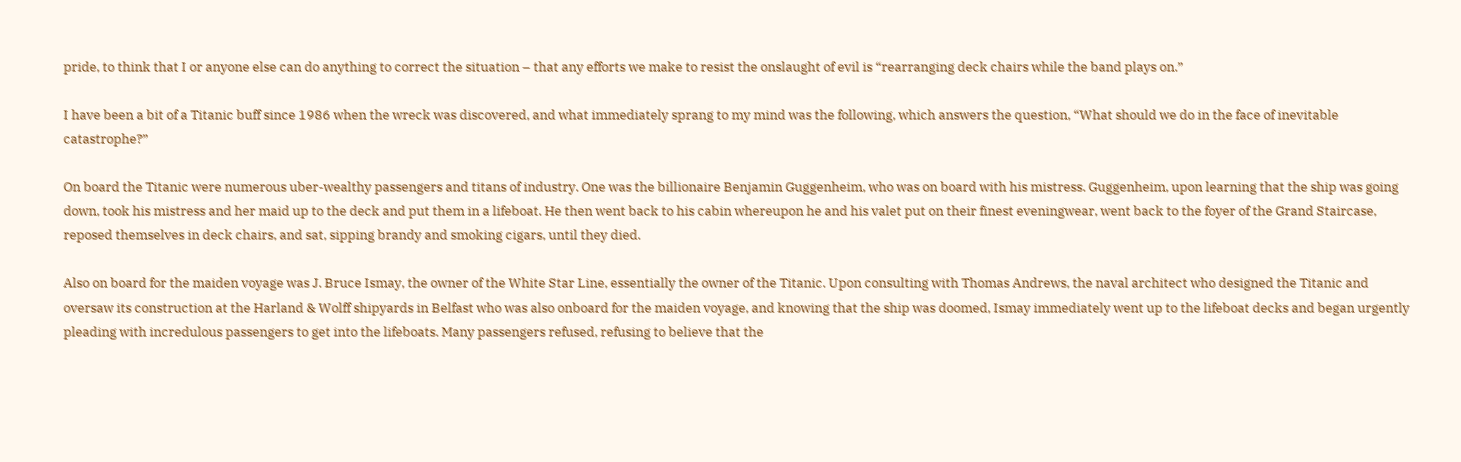pride, to think that I or anyone else can do anything to correct the situation – that any efforts we make to resist the onslaught of evil is “rearranging deck chairs while the band plays on.”

I have been a bit of a Titanic buff since 1986 when the wreck was discovered, and what immediately sprang to my mind was the following, which answers the question, “What should we do in the face of inevitable catastrophe?”

On board the Titanic were numerous uber-wealthy passengers and titans of industry. One was the billionaire Benjamin Guggenheim, who was on board with his mistress. Guggenheim, upon learning that the ship was going down, took his mistress and her maid up to the deck and put them in a lifeboat. He then went back to his cabin whereupon he and his valet put on their finest eveningwear, went back to the foyer of the Grand Staircase, reposed themselves in deck chairs, and sat, sipping brandy and smoking cigars, until they died.

Also on board for the maiden voyage was J. Bruce Ismay, the owner of the White Star Line, essentially the owner of the Titanic. Upon consulting with Thomas Andrews, the naval architect who designed the Titanic and oversaw its construction at the Harland & Wolff shipyards in Belfast who was also onboard for the maiden voyage, and knowing that the ship was doomed, Ismay immediately went up to the lifeboat decks and began urgently pleading with incredulous passengers to get into the lifeboats. Many passengers refused, refusing to believe that the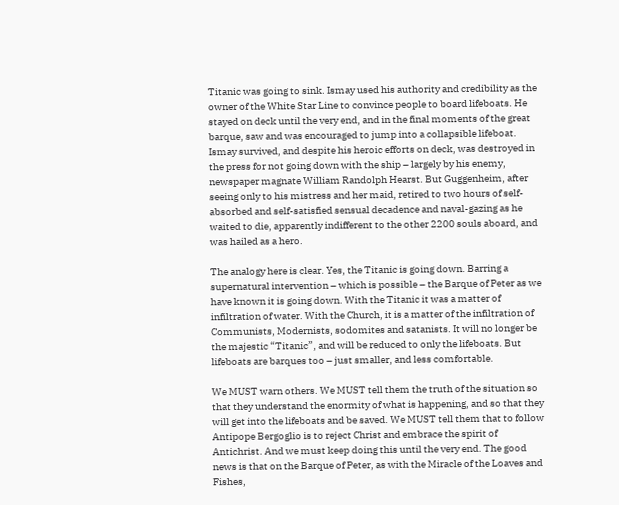Titanic was going to sink. Ismay used his authority and credibility as the owner of the White Star Line to convince people to board lifeboats. He stayed on deck until the very end, and in the final moments of the great barque, saw and was encouraged to jump into a collapsible lifeboat. Ismay survived, and despite his heroic efforts on deck, was destroyed in the press for not going down with the ship – largely by his enemy, newspaper magnate William Randolph Hearst. But Guggenheim, after seeing only to his mistress and her maid, retired to two hours of self-absorbed and self-satisfied sensual decadence and naval-gazing as he waited to die, apparently indifferent to the other 2200 souls aboard, and was hailed as a hero.

The analogy here is clear. Yes, the Titanic is going down. Barring a supernatural intervention – which is possible – the Barque of Peter as we have known it is going down. With the Titanic it was a matter of infiltration of water. With the Church, it is a matter of the infiltration of Communists, Modernists, sodomites and satanists. It will no longer be the majestic “Titanic”, and will be reduced to only the lifeboats. But lifeboats are barques too – just smaller, and less comfortable.

We MUST warn others. We MUST tell them the truth of the situation so that they understand the enormity of what is happening, and so that they will get into the lifeboats and be saved. We MUST tell them that to follow Antipope Bergoglio is to reject Christ and embrace the spirit of Antichrist. And we must keep doing this until the very end. The good news is that on the Barque of Peter, as with the Miracle of the Loaves and Fishes,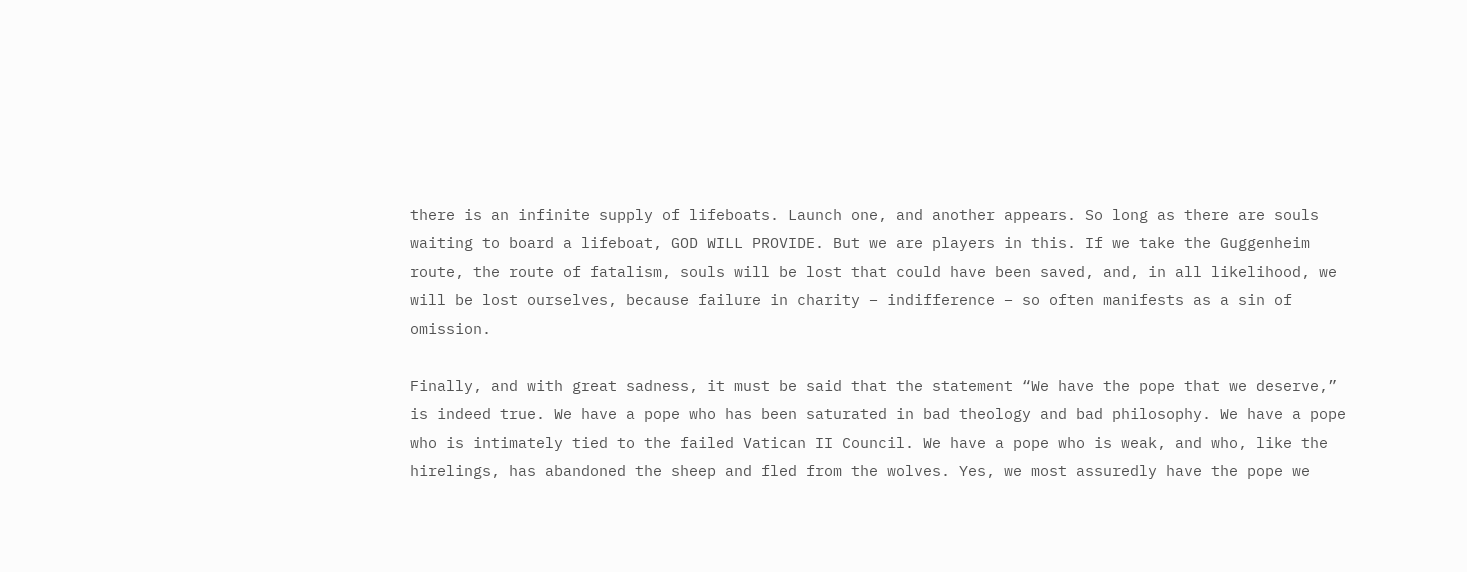there is an infinite supply of lifeboats. Launch one, and another appears. So long as there are souls waiting to board a lifeboat, GOD WILL PROVIDE. But we are players in this. If we take the Guggenheim route, the route of fatalism, souls will be lost that could have been saved, and, in all likelihood, we will be lost ourselves, because failure in charity – indifference – so often manifests as a sin of omission.

Finally, and with great sadness, it must be said that the statement “We have the pope that we deserve,” is indeed true. We have a pope who has been saturated in bad theology and bad philosophy. We have a pope who is intimately tied to the failed Vatican II Council. We have a pope who is weak, and who, like the hirelings, has abandoned the sheep and fled from the wolves. Yes, we most assuredly have the pope we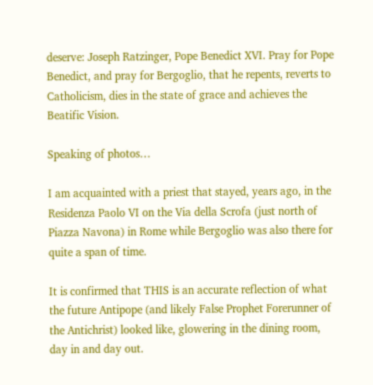deserve: Joseph Ratzinger, Pope Benedict XVI. Pray for Pope Benedict, and pray for Bergoglio, that he repents, reverts to Catholicism, dies in the state of grace and achieves the Beatific Vision.

Speaking of photos…

I am acquainted with a priest that stayed, years ago, in the Residenza Paolo VI on the Via della Scrofa (just north of Piazza Navona) in Rome while Bergoglio was also there for quite a span of time.

It is confirmed that THIS is an accurate reflection of what the future Antipope (and likely False Prophet Forerunner of the Antichrist) looked like, glowering in the dining room, day in and day out.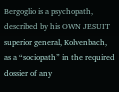Bergoglio is a psychopath, described by his OWN JESUIT superior general, Kolvenbach, as a “sociopath” in the required dossier of any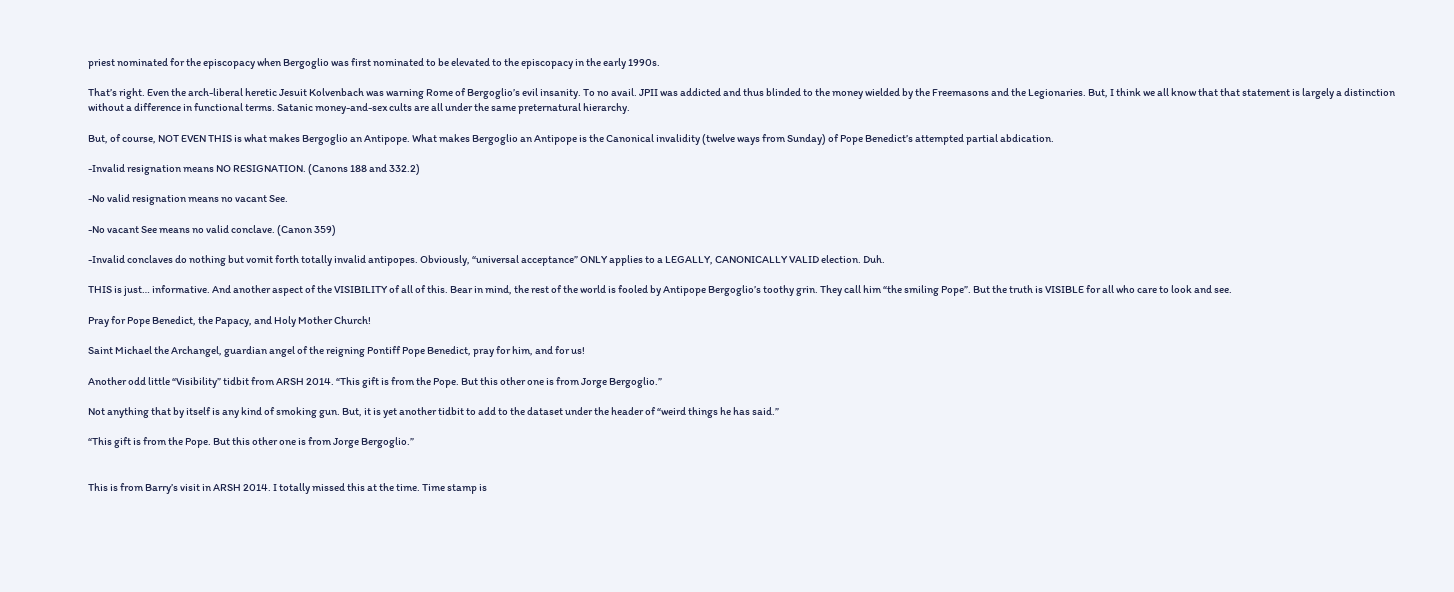priest nominated for the episcopacy when Bergoglio was first nominated to be elevated to the episcopacy in the early 1990s.

That’s right. Even the arch-liberal heretic Jesuit Kolvenbach was warning Rome of Bergoglio’s evil insanity. To no avail. JPII was addicted and thus blinded to the money wielded by the Freemasons and the Legionaries. But, I think we all know that that statement is largely a distinction without a difference in functional terms. Satanic money-and-sex cults are all under the same preternatural hierarchy.

But, of course, NOT EVEN THIS is what makes Bergoglio an Antipope. What makes Bergoglio an Antipope is the Canonical invalidity (twelve ways from Sunday) of Pope Benedict’s attempted partial abdication.

-Invalid resignation means NO RESIGNATION. (Canons 188 and 332.2)

-No valid resignation means no vacant See.

-No vacant See means no valid conclave. (Canon 359)

-Invalid conclaves do nothing but vomit forth totally invalid antipopes. Obviously, “universal acceptance” ONLY applies to a LEGALLY, CANONICALLY VALID election. Duh.

THIS is just… informative. And another aspect of the VISIBILITY of all of this. Bear in mind, the rest of the world is fooled by Antipope Bergoglio’s toothy grin. They call him “the smiling Pope”. But the truth is VISIBLE for all who care to look and see.

Pray for Pope Benedict, the Papacy, and Holy Mother Church!

Saint Michael the Archangel, guardian angel of the reigning Pontiff Pope Benedict, pray for him, and for us!

Another odd little “Visibility” tidbit from ARSH 2014. “This gift is from the Pope. But this other one is from Jorge Bergoglio.”

Not anything that by itself is any kind of smoking gun. But, it is yet another tidbit to add to the dataset under the header of “weird things he has said.”

“This gift is from the Pope. But this other one is from Jorge Bergoglio.”


This is from Barry’s visit in ARSH 2014. I totally missed this at the time. Time stamp is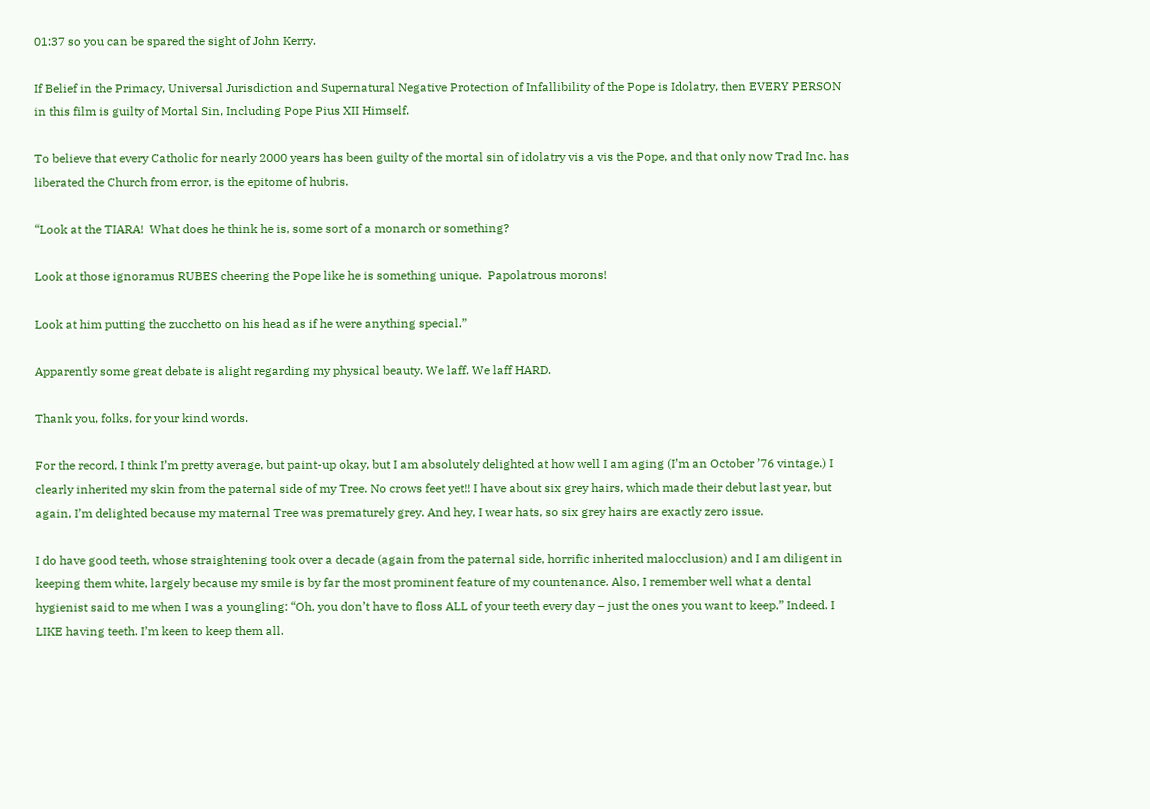01:37 so you can be spared the sight of John Kerry.

If Belief in the Primacy, Universal Jurisdiction and Supernatural Negative Protection of Infallibility of the Pope is Idolatry, then EVERY PERSON in this film is guilty of Mortal Sin, Including Pope Pius XII Himself.

To believe that every Catholic for nearly 2000 years has been guilty of the mortal sin of idolatry vis a vis the Pope, and that only now Trad Inc. has liberated the Church from error, is the epitome of hubris.

“Look at the TIARA!  What does he think he is, some sort of a monarch or something?

Look at those ignoramus RUBES cheering the Pope like he is something unique.  Papolatrous morons!

Look at him putting the zucchetto on his head as if he were anything special.”

Apparently some great debate is alight regarding my physical beauty. We laff. We laff HARD.

Thank you, folks, for your kind words.

For the record, I think I’m pretty average, but paint-up okay, but I am absolutely delighted at how well I am aging (I’m an October ’76 vintage.) I clearly inherited my skin from the paternal side of my Tree. No crows feet yet!! I have about six grey hairs, which made their debut last year, but again, I’m delighted because my maternal Tree was prematurely grey. And hey, I wear hats, so six grey hairs are exactly zero issue.

I do have good teeth, whose straightening took over a decade (again from the paternal side, horrific inherited malocclusion) and I am diligent in keeping them white, largely because my smile is by far the most prominent feature of my countenance. Also, I remember well what a dental hygienist said to me when I was a youngling: “Oh, you don’t have to floss ALL of your teeth every day – just the ones you want to keep.” Indeed. I LIKE having teeth. I’m keen to keep them all.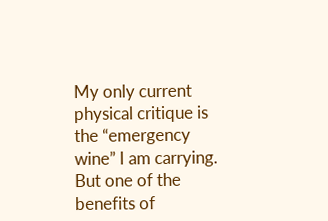My only current physical critique is the “emergency wine” I am carrying. But one of the benefits of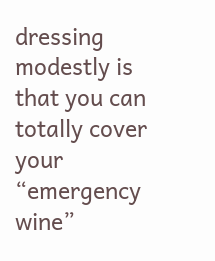dressing modestly is that you can totally cover your “emergency wine”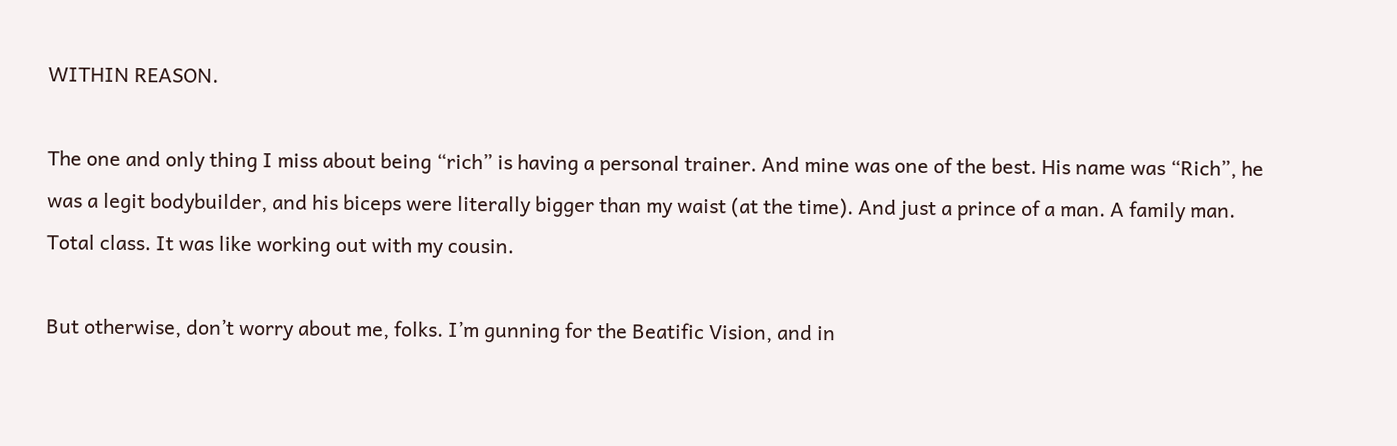WITHIN REASON.

The one and only thing I miss about being “rich” is having a personal trainer. And mine was one of the best. His name was “Rich”, he was a legit bodybuilder, and his biceps were literally bigger than my waist (at the time). And just a prince of a man. A family man. Total class. It was like working out with my cousin.

But otherwise, don’t worry about me, folks. I’m gunning for the Beatific Vision, and in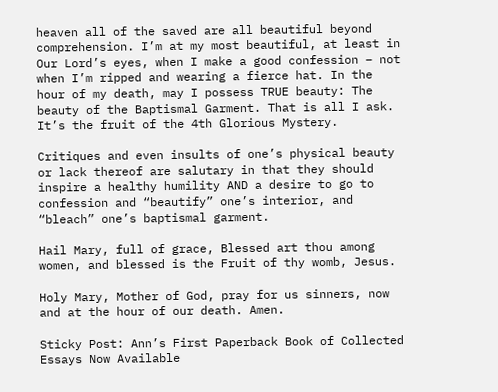heaven all of the saved are all beautiful beyond comprehension. I’m at my most beautiful, at least in Our Lord’s eyes, when I make a good confession – not when I’m ripped and wearing a fierce hat. In the hour of my death, may I possess TRUE beauty: The beauty of the Baptismal Garment. That is all I ask. It’s the fruit of the 4th Glorious Mystery.

Critiques and even insults of one’s physical beauty or lack thereof are salutary in that they should inspire a healthy humility AND a desire to go to confession and “beautify” one’s interior, and “bleach” one’s baptismal garment.

Hail Mary, full of grace, Blessed art thou among women, and blessed is the Fruit of thy womb, Jesus.

Holy Mary, Mother of God, pray for us sinners, now and at the hour of our death. Amen.

Sticky Post: Ann’s First Paperback Book of Collected Essays Now Available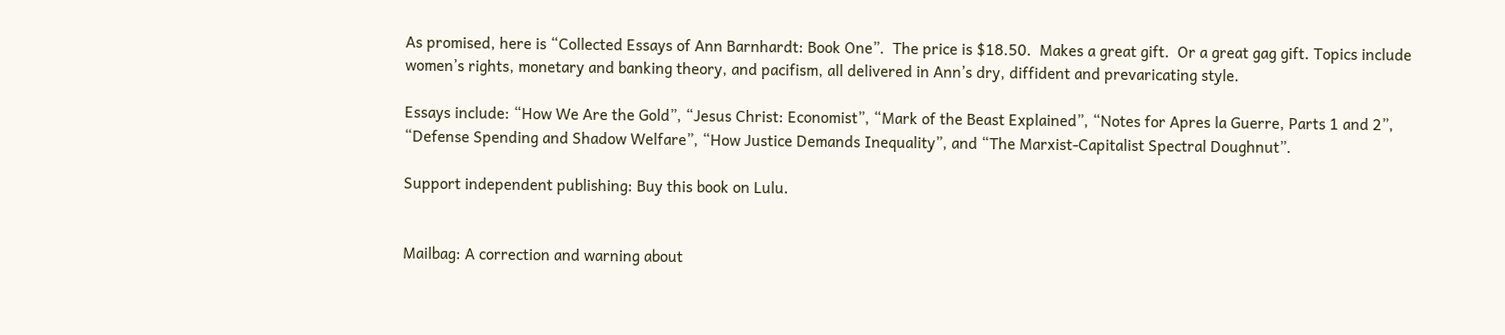As promised, here is “Collected Essays of Ann Barnhardt: Book One”.  The price is $18.50.  Makes a great gift.  Or a great gag gift. Topics include women’s rights, monetary and banking theory, and pacifism, all delivered in Ann’s dry, diffident and prevaricating style.

Essays include: “How We Are the Gold”, “Jesus Christ: Economist”, “Mark of the Beast Explained”, “Notes for Apres la Guerre, Parts 1 and 2”, “Defense Spending and Shadow Welfare”, “How Justice Demands Inequality”, and “The Marxist-Capitalist Spectral Doughnut”.

Support independent publishing: Buy this book on Lulu.


Mailbag: A correction and warning about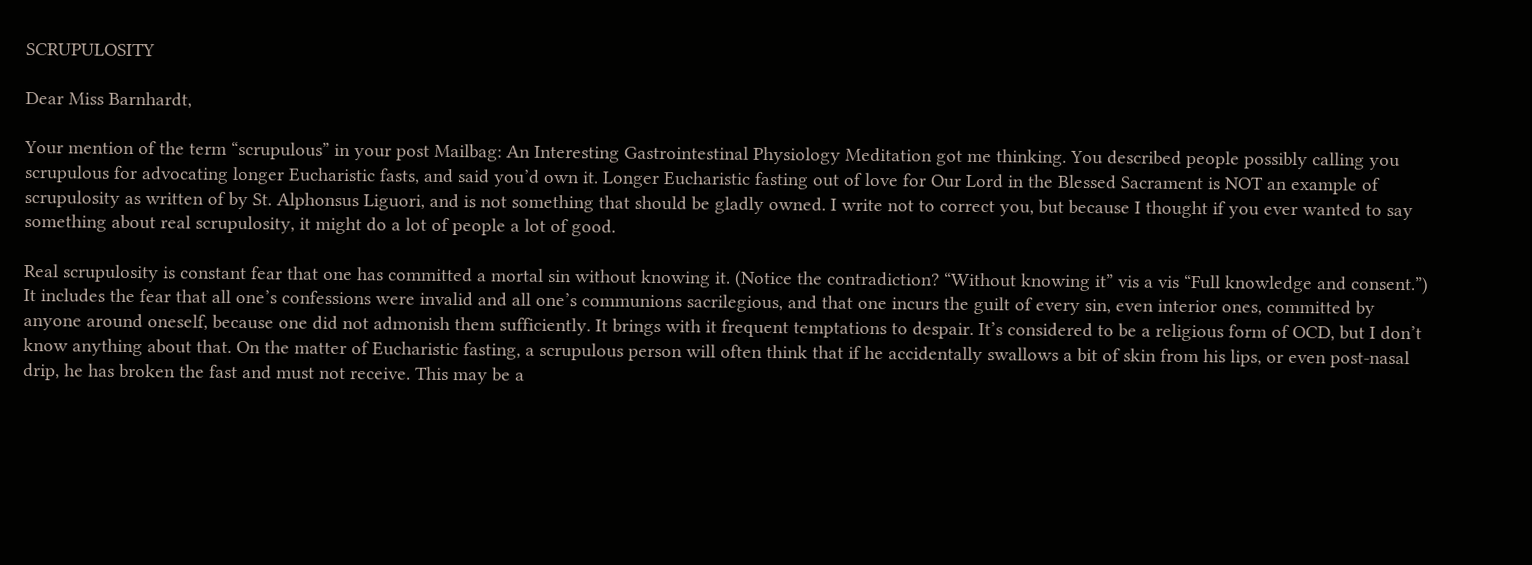SCRUPULOSITY

Dear Miss Barnhardt,

Your mention of the term “scrupulous” in your post Mailbag: An Interesting Gastrointestinal Physiology Meditation got me thinking. You described people possibly calling you scrupulous for advocating longer Eucharistic fasts, and said you’d own it. Longer Eucharistic fasting out of love for Our Lord in the Blessed Sacrament is NOT an example of scrupulosity as written of by St. Alphonsus Liguori, and is not something that should be gladly owned. I write not to correct you, but because I thought if you ever wanted to say something about real scrupulosity, it might do a lot of people a lot of good.

Real scrupulosity is constant fear that one has committed a mortal sin without knowing it. (Notice the contradiction? “Without knowing it” vis a vis “Full knowledge and consent.”) It includes the fear that all one’s confessions were invalid and all one’s communions sacrilegious, and that one incurs the guilt of every sin, even interior ones, committed by anyone around oneself, because one did not admonish them sufficiently. It brings with it frequent temptations to despair. It’s considered to be a religious form of OCD, but I don’t know anything about that. On the matter of Eucharistic fasting, a scrupulous person will often think that if he accidentally swallows a bit of skin from his lips, or even post-nasal drip, he has broken the fast and must not receive. This may be a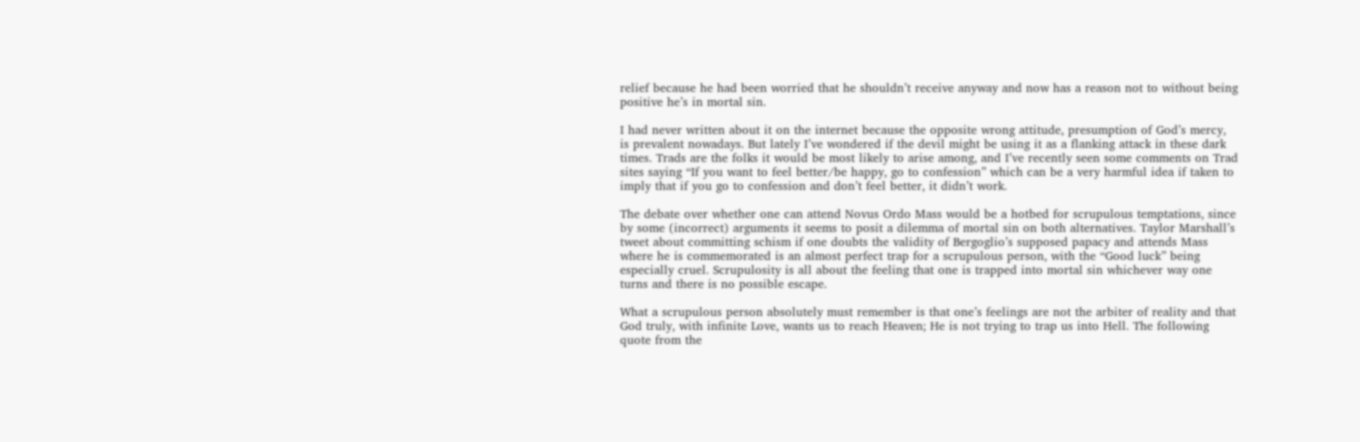relief because he had been worried that he shouldn’t receive anyway and now has a reason not to without being positive he’s in mortal sin.

I had never written about it on the internet because the opposite wrong attitude, presumption of God’s mercy, is prevalent nowadays. But lately I’ve wondered if the devil might be using it as a flanking attack in these dark times. Trads are the folks it would be most likely to arise among, and I’ve recently seen some comments on Trad sites saying “If you want to feel better/be happy, go to confession” which can be a very harmful idea if taken to imply that if you go to confession and don’t feel better, it didn’t work.

The debate over whether one can attend Novus Ordo Mass would be a hotbed for scrupulous temptations, since by some (incorrect) arguments it seems to posit a dilemma of mortal sin on both alternatives. Taylor Marshall’s tweet about committing schism if one doubts the validity of Bergoglio’s supposed papacy and attends Mass where he is commemorated is an almost perfect trap for a scrupulous person, with the “Good luck” being especially cruel. Scrupulosity is all about the feeling that one is trapped into mortal sin whichever way one turns and there is no possible escape.

What a scrupulous person absolutely must remember is that one’s feelings are not the arbiter of reality and that God truly, with infinite Love, wants us to reach Heaven; He is not trying to trap us into Hell. The following quote from the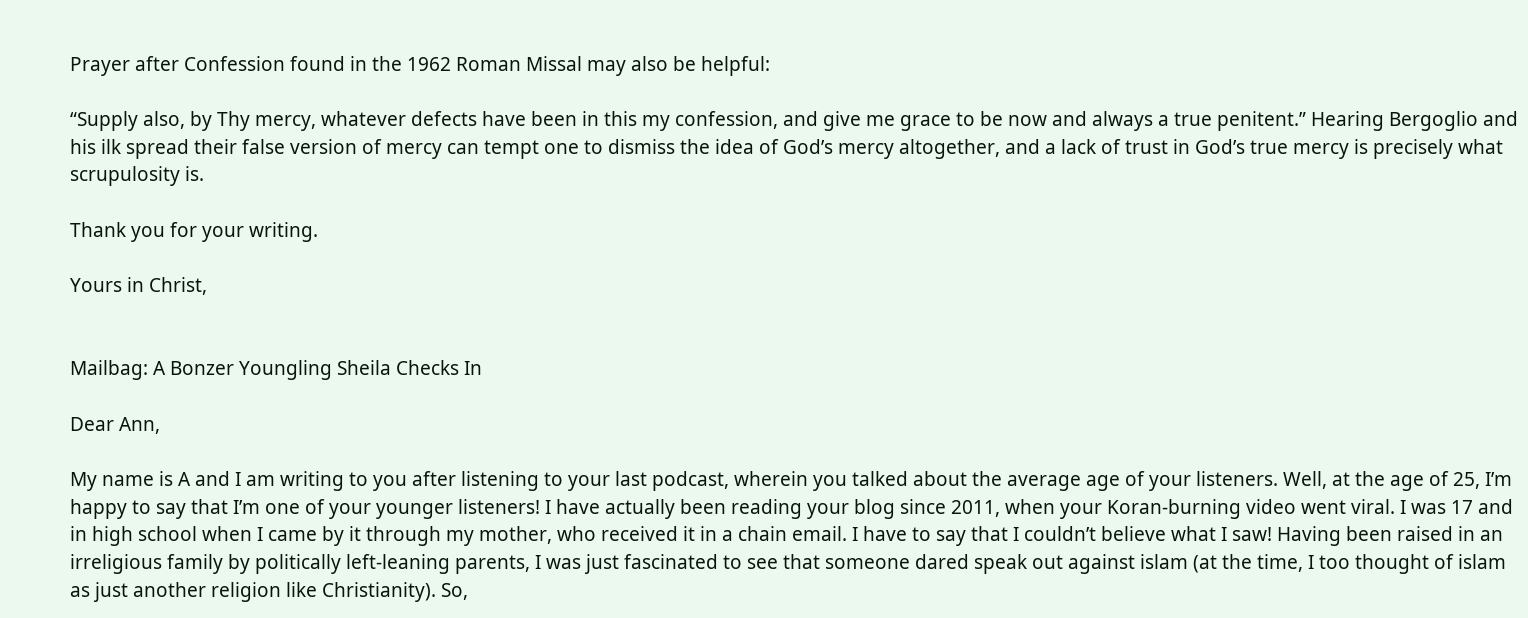Prayer after Confession found in the 1962 Roman Missal may also be helpful:

“Supply also, by Thy mercy, whatever defects have been in this my confession, and give me grace to be now and always a true penitent.” Hearing Bergoglio and his ilk spread their false version of mercy can tempt one to dismiss the idea of God’s mercy altogether, and a lack of trust in God’s true mercy is precisely what scrupulosity is.

Thank you for your writing.

Yours in Christ,


Mailbag: A Bonzer Youngling Sheila Checks In

Dear Ann,

My name is A and I am writing to you after listening to your last podcast, wherein you talked about the average age of your listeners. Well, at the age of 25, I’m happy to say that I’m one of your younger listeners! I have actually been reading your blog since 2011, when your Koran-burning video went viral. I was 17 and in high school when I came by it through my mother, who received it in a chain email. I have to say that I couldn’t believe what I saw! Having been raised in an irreligious family by politically left-leaning parents, I was just fascinated to see that someone dared speak out against islam (at the time, I too thought of islam as just another religion like Christianity). So,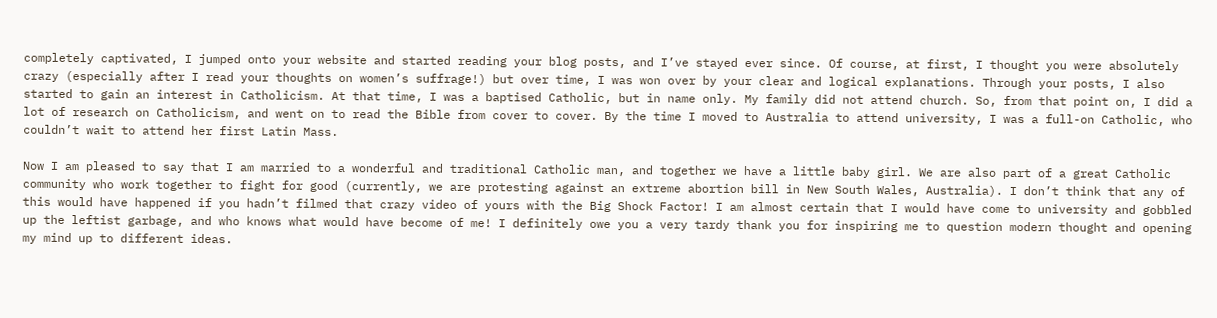completely captivated, I jumped onto your website and started reading your blog posts, and I’ve stayed ever since. Of course, at first, I thought you were absolutely crazy (especially after I read your thoughts on women’s suffrage!) but over time, I was won over by your clear and logical explanations. Through your posts, I also started to gain an interest in Catholicism. At that time, I was a baptised Catholic, but in name only. My family did not attend church. So, from that point on, I did a lot of research on Catholicism, and went on to read the Bible from cover to cover. By the time I moved to Australia to attend university, I was a full-on Catholic, who couldn’t wait to attend her first Latin Mass.

Now I am pleased to say that I am married to a wonderful and traditional Catholic man, and together we have a little baby girl. We are also part of a great Catholic community who work together to fight for good (currently, we are protesting against an extreme abortion bill in New South Wales, Australia). I don’t think that any of this would have happened if you hadn’t filmed that crazy video of yours with the Big Shock Factor! I am almost certain that I would have come to university and gobbled up the leftist garbage, and who knows what would have become of me! I definitely owe you a very tardy thank you for inspiring me to question modern thought and opening my mind up to different ideas.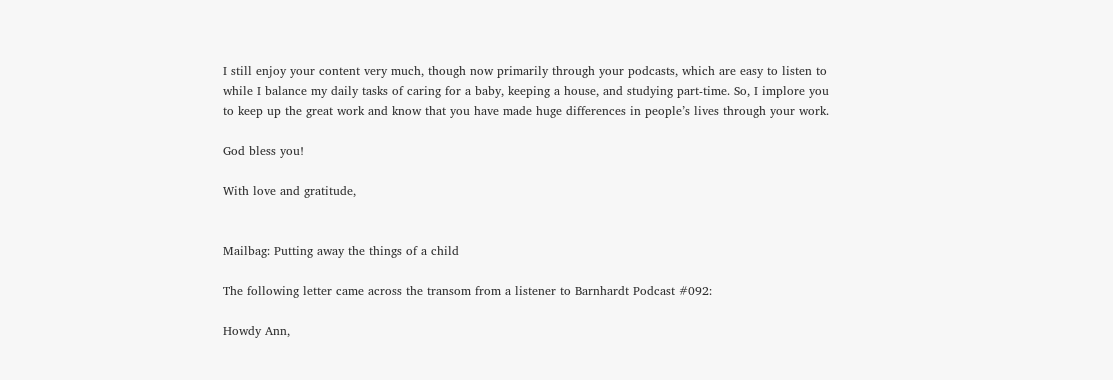I still enjoy your content very much, though now primarily through your podcasts, which are easy to listen to while I balance my daily tasks of caring for a baby, keeping a house, and studying part-time. So, I implore you to keep up the great work and know that you have made huge differences in people’s lives through your work.

God bless you!

With love and gratitude,


Mailbag: Putting away the things of a child

The following letter came across the transom from a listener to Barnhardt Podcast #092:

Howdy Ann,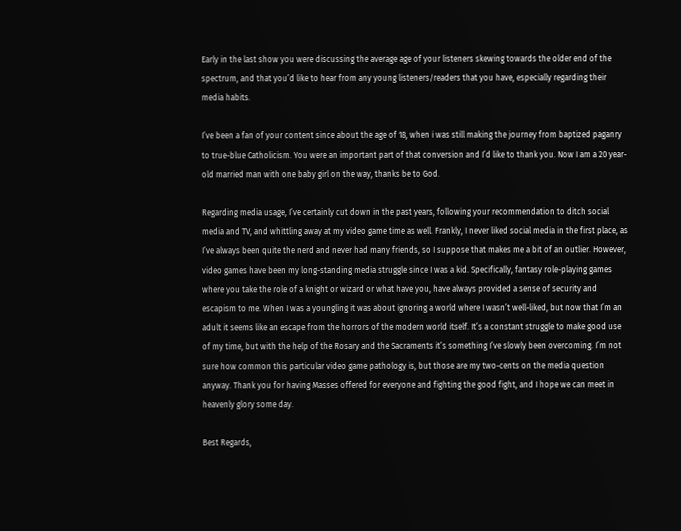Early in the last show you were discussing the average age of your listeners skewing towards the older end of the spectrum, and that you’d like to hear from any young listeners/readers that you have, especially regarding their media habits.

I’ve been a fan of your content since about the age of 18, when i was still making the journey from baptized paganry to true-blue Catholicism. You were an important part of that conversion and I’d like to thank you. Now I am a 20 year-old married man with one baby girl on the way, thanks be to God.

Regarding media usage, I’ve certainly cut down in the past years, following your recommendation to ditch social media and TV, and whittling away at my video game time as well. Frankly, I never liked social media in the first place, as I’ve always been quite the nerd and never had many friends, so I suppose that makes me a bit of an outlier. However, video games have been my long-standing media struggle since I was a kid. Specifically, fantasy role-playing games where you take the role of a knight or wizard or what have you, have always provided a sense of security and escapism to me. When I was a youngling it was about ignoring a world where I wasn’t well-liked, but now that I’m an adult it seems like an escape from the horrors of the modern world itself. It’s a constant struggle to make good use of my time, but with the help of the Rosary and the Sacraments it’s something I’ve slowly been overcoming. I’m not sure how common this particular video game pathology is, but those are my two-cents on the media question anyway. Thank you for having Masses offered for everyone and fighting the good fight, and I hope we can meet in heavenly glory some day.

Best Regards,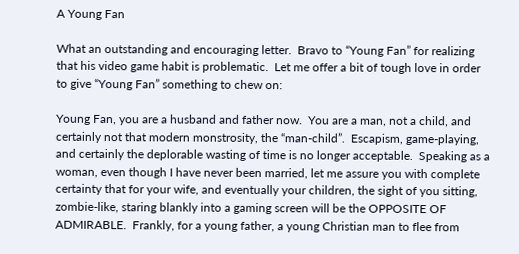A Young Fan

What an outstanding and encouraging letter.  Bravo to “Young Fan” for realizing that his video game habit is problematic.  Let me offer a bit of tough love in order to give “Young Fan” something to chew on:

Young Fan, you are a husband and father now.  You are a man, not a child, and certainly not that modern monstrosity, the “man-child”.  Escapism, game-playing, and certainly the deplorable wasting of time is no longer acceptable.  Speaking as a woman, even though I have never been married, let me assure you with complete certainty that for your wife, and eventually your children, the sight of you sitting, zombie-like, staring blankly into a gaming screen will be the OPPOSITE OF ADMIRABLE.  Frankly, for a young father, a young Christian man to flee from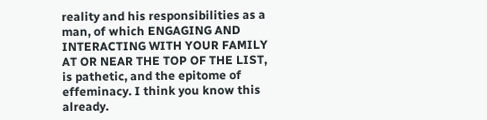reality and his responsibilities as a man, of which ENGAGING AND INTERACTING WITH YOUR FAMILY AT OR NEAR THE TOP OF THE LIST, is pathetic, and the epitome of effeminacy. I think you know this already.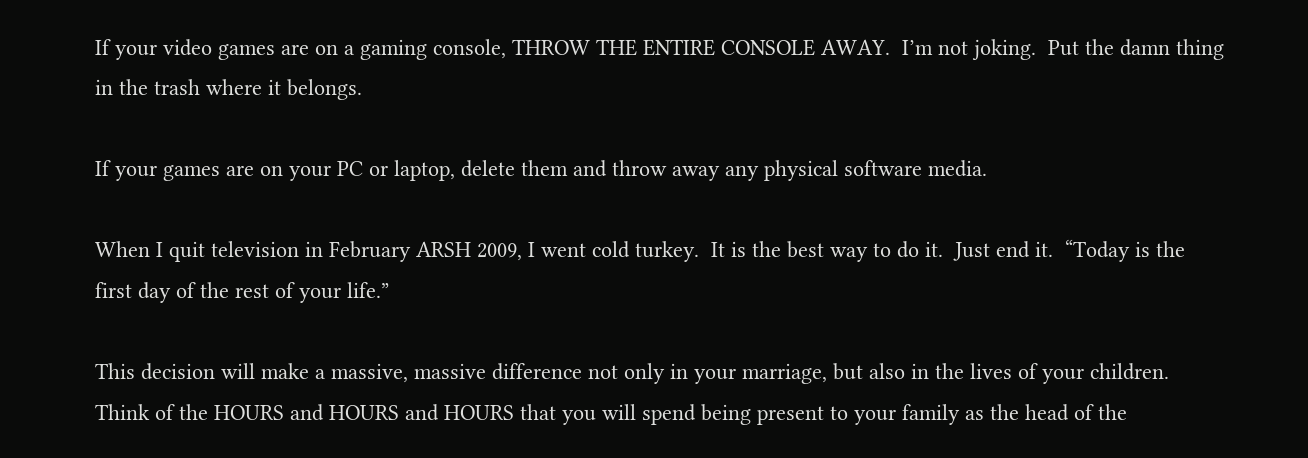If your video games are on a gaming console, THROW THE ENTIRE CONSOLE AWAY.  I’m not joking.  Put the damn thing in the trash where it belongs.

If your games are on your PC or laptop, delete them and throw away any physical software media.

When I quit television in February ARSH 2009, I went cold turkey.  It is the best way to do it.  Just end it.  “Today is the first day of the rest of your life.”

This decision will make a massive, massive difference not only in your marriage, but also in the lives of your children.  Think of the HOURS and HOURS and HOURS that you will spend being present to your family as the head of the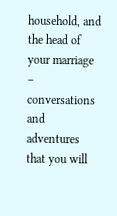household, and the head of your marriage – conversations and adventures that you will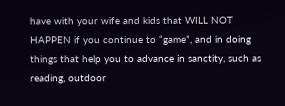have with your wife and kids that WILL NOT HAPPEN if you continue to “game”, and in doing things that help you to advance in sanctity, such as reading, outdoor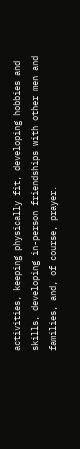activities, keeping physically fit, developing hobbies and skills, developing in-person friendships with other men and families, and, of course, prayer.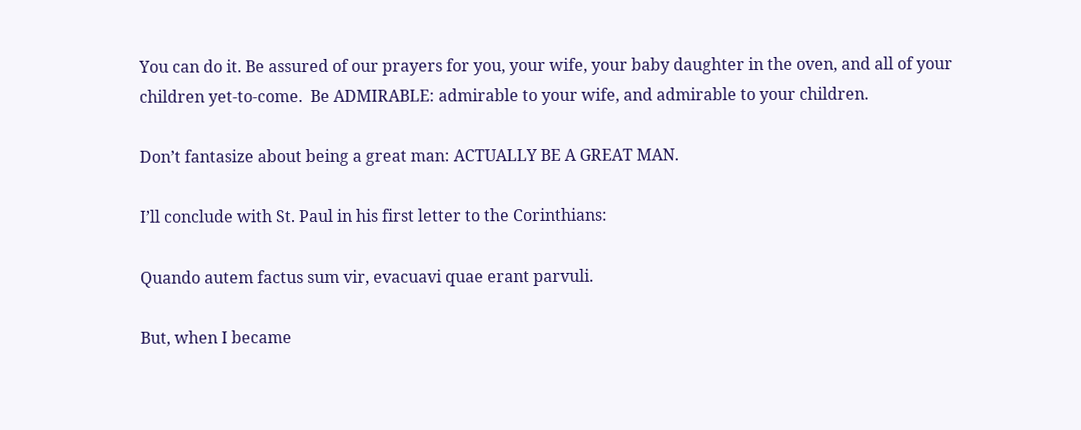You can do it. Be assured of our prayers for you, your wife, your baby daughter in the oven, and all of your children yet-to-come.  Be ADMIRABLE: admirable to your wife, and admirable to your children.

Don’t fantasize about being a great man: ACTUALLY BE A GREAT MAN.

I’ll conclude with St. Paul in his first letter to the Corinthians:

Quando autem factus sum vir, evacuavi quae erant parvuli.

But, when I became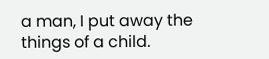a man, I put away the things of a child.